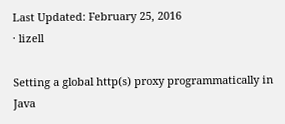Last Updated: February 25, 2016
· lizell

Setting a global http(s) proxy programmatically in Java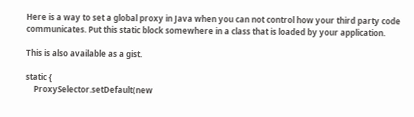Here is a way to set a global proxy in Java when you can not control how your third party code communicates. Put this static block somewhere in a class that is loaded by your application.

This is also available as a gist.

static {
    ProxySelector.setDefault(new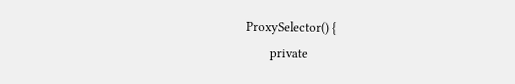ProxySelector() {
        private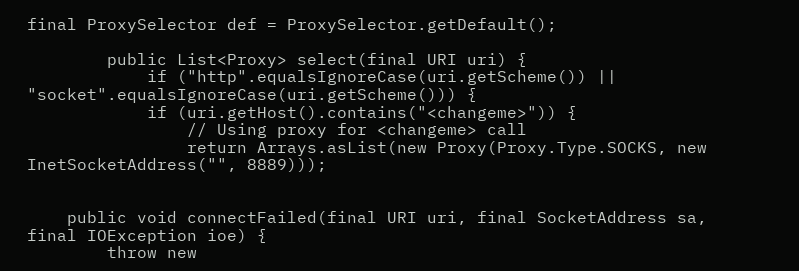final ProxySelector def = ProxySelector.getDefault();

        public List<Proxy> select(final URI uri) {
            if ("http".equalsIgnoreCase(uri.getScheme()) || "socket".equalsIgnoreCase(uri.getScheme())) {
            if (uri.getHost().contains("<changeme>")) {
                // Using proxy for <changeme> call
                return Arrays.asList(new Proxy(Proxy.Type.SOCKS, new InetSocketAddress("", 8889)));


    public void connectFailed(final URI uri, final SocketAddress sa, final IOException ioe) {
        throw new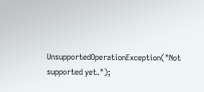UnsupportedOperationException("Not supported yet.");